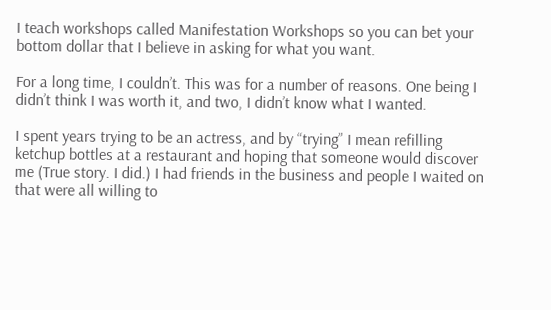I teach workshops called Manifestation Workshops so you can bet your bottom dollar that I believe in asking for what you want.

For a long time, I couldn’t. This was for a number of reasons. One being I didn’t think I was worth it, and two, I didn’t know what I wanted.

I spent years trying to be an actress, and by “trying” I mean refilling ketchup bottles at a restaurant and hoping that someone would discover me (True story. I did.) I had friends in the business and people I waited on that were all willing to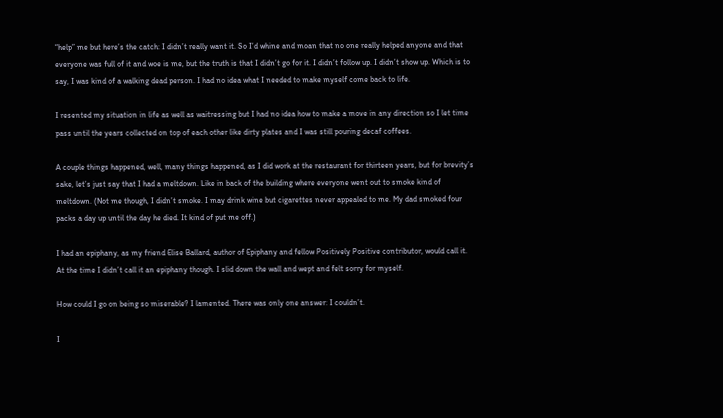“help” me but here’s the catch: I didn’t really want it. So I’d whine and moan that no one really helped anyone and that everyone was full of it and woe is me, but the truth is that I didn’t go for it. I didn’t follow up. I didn’t show up. Which is to say, I was kind of a walking dead person. I had no idea what I needed to make myself come back to life.

I resented my situation in life as well as waitressing but I had no idea how to make a move in any direction so I let time pass until the years collected on top of each other like dirty plates and I was still pouring decaf coffees.

A couple things happened, well, many things happened, as I did work at the restaurant for thirteen years, but for brevity’s sake, let’s just say that I had a meltdown. Like in back of the building where everyone went out to smoke kind of meltdown. (Not me though, I didn’t smoke. I may drink wine but cigarettes never appealed to me. My dad smoked four packs a day up until the day he died. It kind of put me off.)

I had an epiphany, as my friend Elise Ballard, author of Epiphany and fellow Positively Positive contributor, would call it. At the time I didn’t call it an epiphany though. I slid down the wall and wept and felt sorry for myself.

How could I go on being so miserable? I lamented. There was only one answer: I couldn’t.

I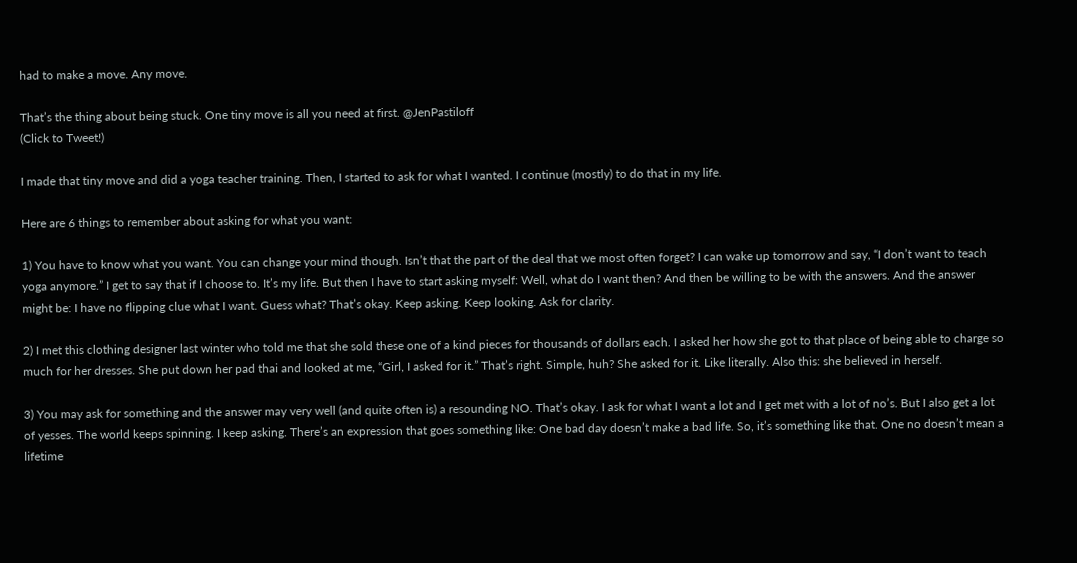had to make a move. Any move.

That’s the thing about being stuck. One tiny move is all you need at first. @JenPastiloff
(Click to Tweet!)

I made that tiny move and did a yoga teacher training. Then, I started to ask for what I wanted. I continue (mostly) to do that in my life.

Here are 6 things to remember about asking for what you want:

1) You have to know what you want. You can change your mind though. Isn’t that the part of the deal that we most often forget? I can wake up tomorrow and say, “I don’t want to teach yoga anymore.” I get to say that if I choose to. It’s my life. But then I have to start asking myself: Well, what do I want then? And then be willing to be with the answers. And the answer might be: I have no flipping clue what I want. Guess what? That’s okay. Keep asking. Keep looking. Ask for clarity.

2) I met this clothing designer last winter who told me that she sold these one of a kind pieces for thousands of dollars each. I asked her how she got to that place of being able to charge so much for her dresses. She put down her pad thai and looked at me, “Girl, I asked for it.” That’s right. Simple, huh? She asked for it. Like literally. Also this: she believed in herself.

3) You may ask for something and the answer may very well (and quite often is) a resounding NO. That’s okay. I ask for what I want a lot and I get met with a lot of no’s. But I also get a lot of yesses. The world keeps spinning. I keep asking. There’s an expression that goes something like: One bad day doesn’t make a bad life. So, it’s something like that. One no doesn’t mean a lifetime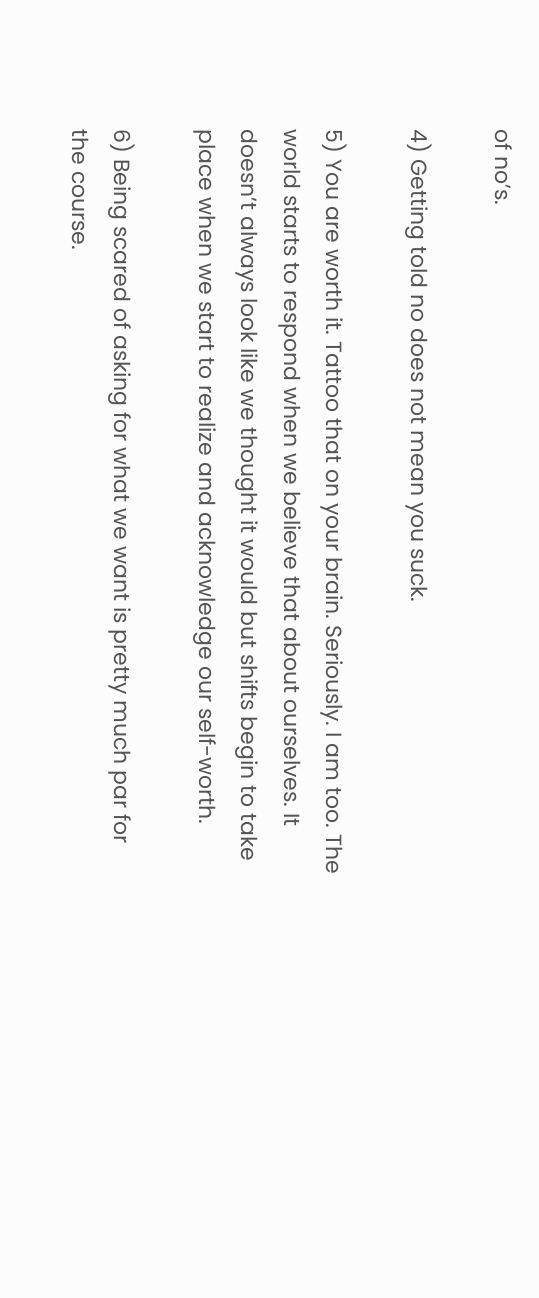of no’s.

4) Getting told no does not mean you suck.

5) You are worth it. Tattoo that on your brain. Seriously. I am too. The world starts to respond when we believe that about ourselves. It doesn’t always look like we thought it would but shifts begin to take place when we start to realize and acknowledge our self-worth.

6) Being scared of asking for what we want is pretty much par for the course.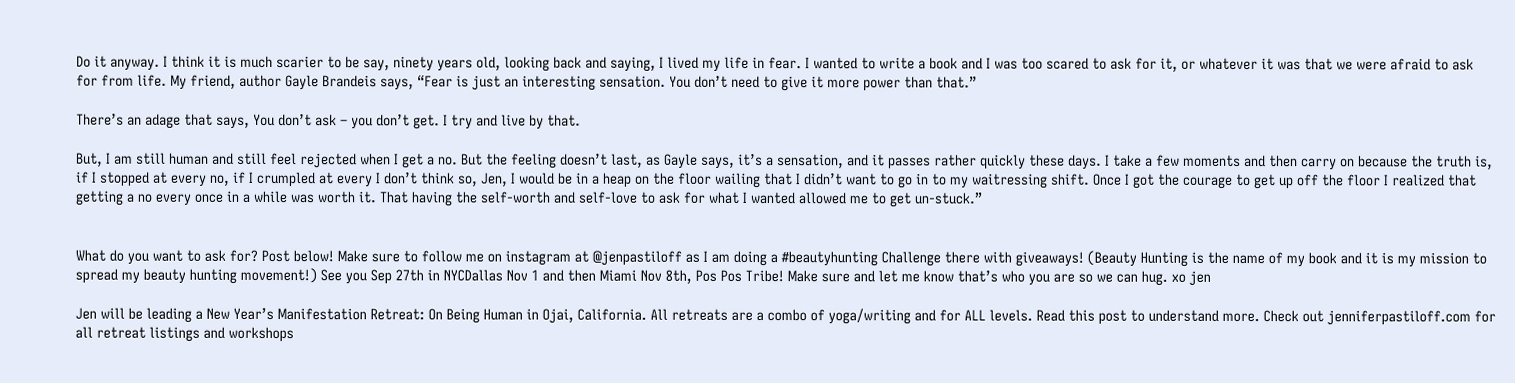Do it anyway. I think it is much scarier to be say, ninety years old, looking back and saying, I lived my life in fear. I wanted to write a book and I was too scared to ask for it, or whatever it was that we were afraid to ask for from life. My friend, author Gayle Brandeis says, “Fear is just an interesting sensation. You don’t need to give it more power than that.”

There’s an adage that says, You don’t ask – you don’t get. I try and live by that.

But, I am still human and still feel rejected when I get a no. But the feeling doesn’t last, as Gayle says, it’s a sensation, and it passes rather quickly these days. I take a few moments and then carry on because the truth is, if I stopped at every no, if I crumpled at every I don’t think so, Jen, I would be in a heap on the floor wailing that I didn’t want to go in to my waitressing shift. Once I got the courage to get up off the floor I realized that getting a no every once in a while was worth it. That having the self-worth and self-love to ask for what I wanted allowed me to get un-stuck.”


What do you want to ask for? Post below! Make sure to follow me on instagram at @jenpastiloff as I am doing a #beautyhunting Challenge there with giveaways! (Beauty Hunting is the name of my book and it is my mission to spread my beauty hunting movement!) See you Sep 27th in NYCDallas Nov 1 and then Miami Nov 8th, Pos Pos Tribe! Make sure and let me know that’s who you are so we can hug. xo jen

Jen will be leading a New Year’s Manifestation Retreat: On Being Human in Ojai, California. All retreats are a combo of yoga/writing and for ALL levels. Read this post to understand more. Check out jenniferpastiloff.com for all retreat listings and workshops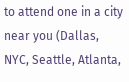to attend one in a city near you (Dallas, NYC, Seattle, Atlanta,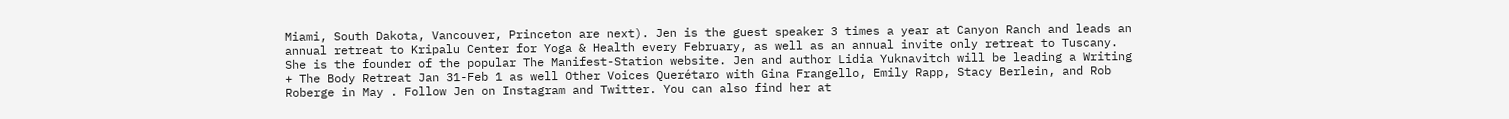Miami, South Dakota, Vancouver, Princeton are next). Jen is the guest speaker 3 times a year at Canyon Ranch and leads an annual retreat to Kripalu Center for Yoga & Health every February, as well as an annual invite only retreat to Tuscany. She is the founder of the popular The Manifest-Station website. Jen and author Lidia Yuknavitch will be leading a Writing + The Body Retreat Jan 31-Feb 1 as well Other Voices Querétaro with Gina Frangello, Emily Rapp, Stacy Berlein, and Rob Roberge in May . Follow Jen on Instagram and Twitter. You can also find her at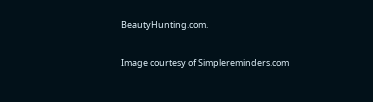BeautyHunting.com.

Image courtesy of Simplereminders.com